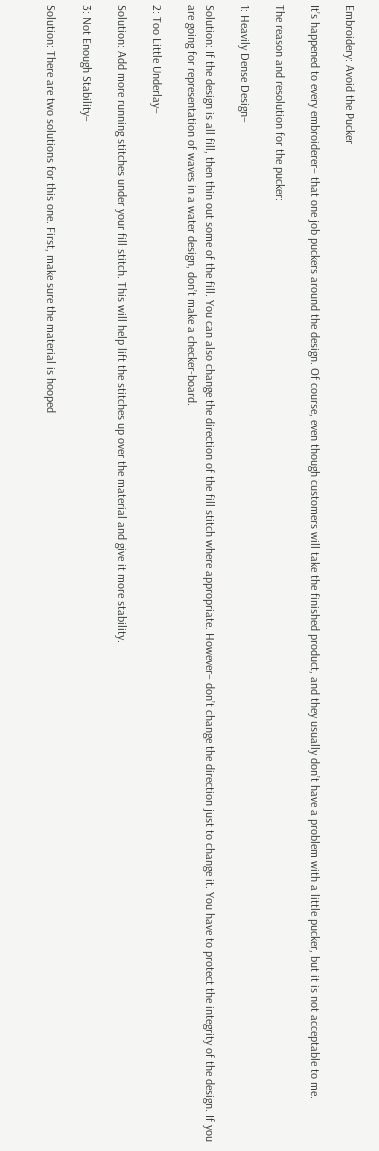Embroidery: Avoid the Pucker

It’s happened to every embroiderer– that one job puckers around the design. Of course, even though customers will take the finished product, and they usually don’t have a problem with a little pucker, but it is not acceptable to me.

The reason and resolution for the pucker:

1: Heavily Dense Design–

Solution: If the design is all fill, then thin out some of the fill. You can also change the direction of the fill stitch where appropriate. However– don’t change the direction just to change it. You have to protect the integrity of the design. If you are going for representation of waves in a water design, don’t make a checker-board.

2: Too Little Underlay–

Solution: Add more running stitches under your fill stitch. This will help lift the stitches up over the material and give it more stability.

3: Not Enough Stability–

Solution: There are two solutions for this one. First, make sure the material is hooped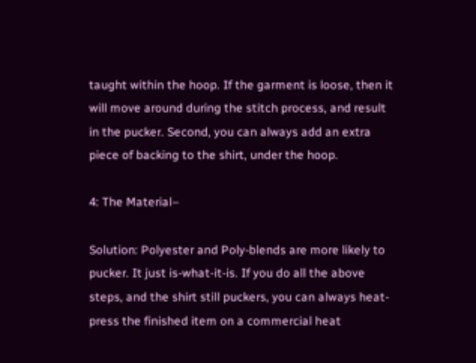taught within the hoop. If the garment is loose, then it will move around during the stitch process, and result in the pucker. Second, you can always add an extra piece of backing to the shirt, under the hoop.

4: The Material–

Solution: Polyester and Poly-blends are more likely to pucker. It just is-what-it-is. If you do all the above steps, and the shirt still puckers, you can always heat-press the finished item on a commercial heat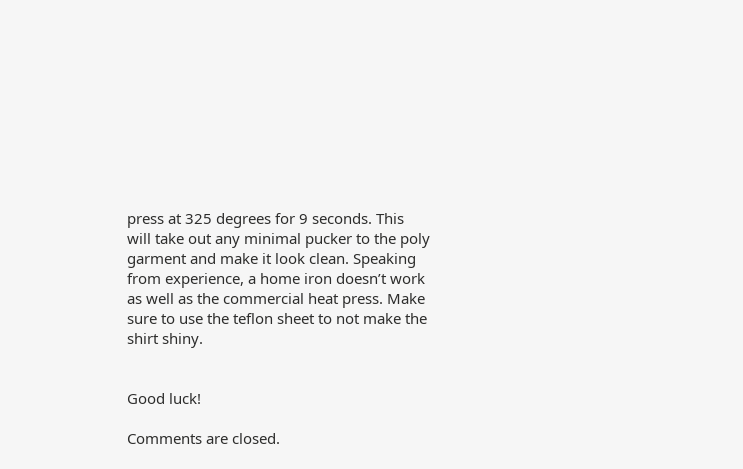press at 325 degrees for 9 seconds. This will take out any minimal pucker to the poly garment and make it look clean. Speaking from experience, a home iron doesn’t work as well as the commercial heat press. Make sure to use the teflon sheet to not make the shirt shiny.


Good luck!

Comments are closed.